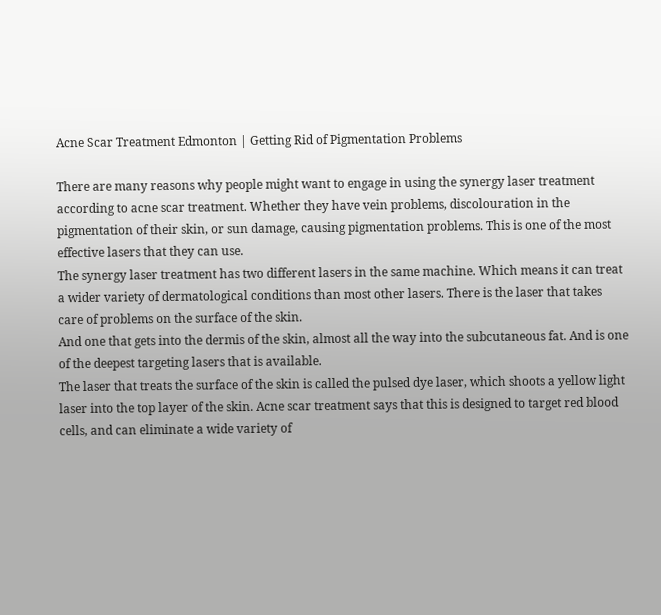Acne Scar Treatment Edmonton | Getting Rid of Pigmentation Problems

There are many reasons why people might want to engage in using the synergy laser treatment according to acne scar treatment. Whether they have vein problems, discolouration in the pigmentation of their skin, or sun damage, causing pigmentation problems. This is one of the most effective lasers that they can use.
The synergy laser treatment has two different lasers in the same machine. Which means it can treat a wider variety of dermatological conditions than most other lasers. There is the laser that takes care of problems on the surface of the skin.
And one that gets into the dermis of the skin, almost all the way into the subcutaneous fat. And is one of the deepest targeting lasers that is available.
The laser that treats the surface of the skin is called the pulsed dye laser, which shoots a yellow light laser into the top layer of the skin. Acne scar treatment says that this is designed to target red blood cells, and can eliminate a wide variety of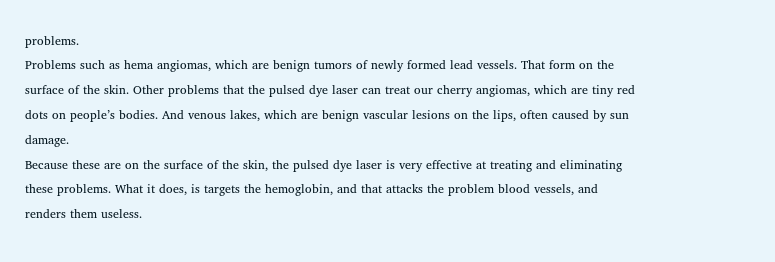problems.
Problems such as hema angiomas, which are benign tumors of newly formed lead vessels. That form on the surface of the skin. Other problems that the pulsed dye laser can treat our cherry angiomas, which are tiny red dots on people’s bodies. And venous lakes, which are benign vascular lesions on the lips, often caused by sun damage.
Because these are on the surface of the skin, the pulsed dye laser is very effective at treating and eliminating these problems. What it does, is targets the hemoglobin, and that attacks the problem blood vessels, and renders them useless.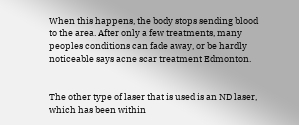When this happens, the body stops sending blood to the area. After only a few treatments, many peoples conditions can fade away, or be hardly noticeable says acne scar treatment Edmonton.


The other type of laser that is used is an ND laser, which has been within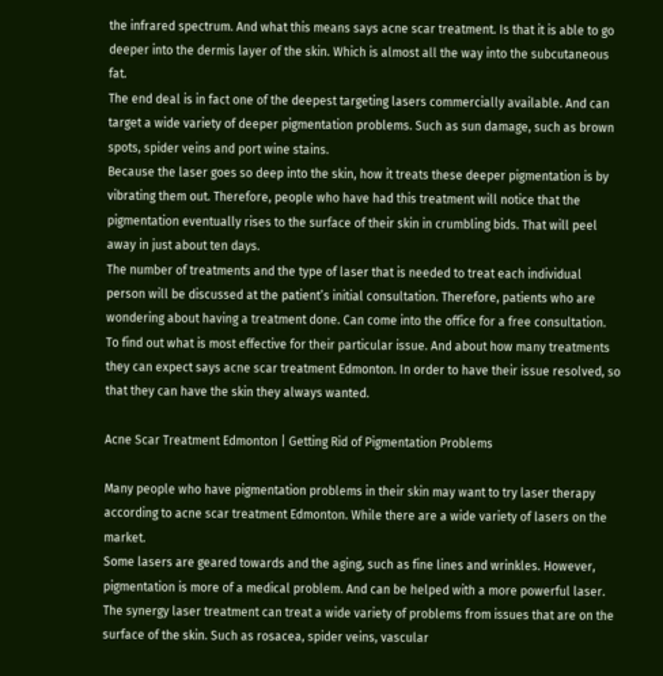the infrared spectrum. And what this means says acne scar treatment. Is that it is able to go deeper into the dermis layer of the skin. Which is almost all the way into the subcutaneous fat.
The end deal is in fact one of the deepest targeting lasers commercially available. And can target a wide variety of deeper pigmentation problems. Such as sun damage, such as brown spots, spider veins and port wine stains.
Because the laser goes so deep into the skin, how it treats these deeper pigmentation is by vibrating them out. Therefore, people who have had this treatment will notice that the pigmentation eventually rises to the surface of their skin in crumbling bids. That will peel away in just about ten days.
The number of treatments and the type of laser that is needed to treat each individual person will be discussed at the patient’s initial consultation. Therefore, patients who are wondering about having a treatment done. Can come into the office for a free consultation.
To find out what is most effective for their particular issue. And about how many treatments they can expect says acne scar treatment Edmonton. In order to have their issue resolved, so that they can have the skin they always wanted.

Acne Scar Treatment Edmonton | Getting Rid of Pigmentation Problems

Many people who have pigmentation problems in their skin may want to try laser therapy according to acne scar treatment Edmonton. While there are a wide variety of lasers on the market.
Some lasers are geared towards and the aging, such as fine lines and wrinkles. However, pigmentation is more of a medical problem. And can be helped with a more powerful laser.
The synergy laser treatment can treat a wide variety of problems from issues that are on the surface of the skin. Such as rosacea, spider veins, vascular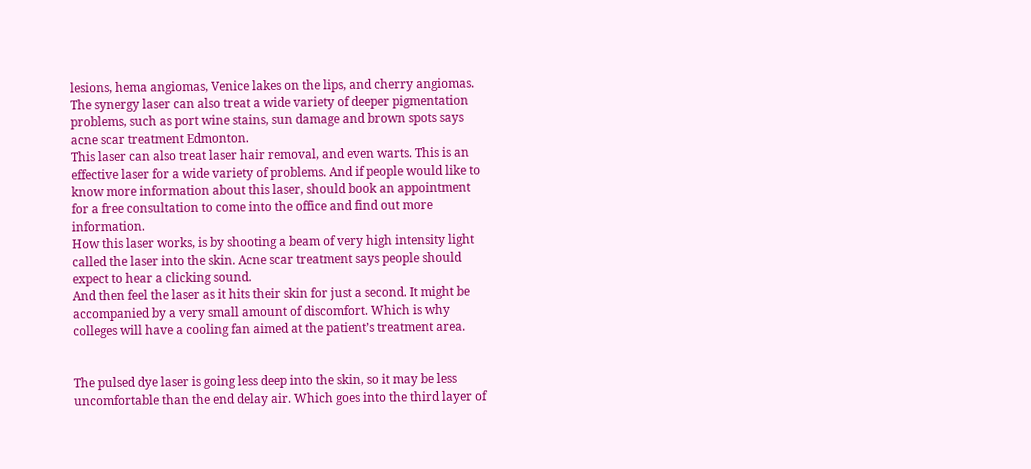lesions, hema angiomas, Venice lakes on the lips, and cherry angiomas.
The synergy laser can also treat a wide variety of deeper pigmentation problems, such as port wine stains, sun damage and brown spots says acne scar treatment Edmonton.
This laser can also treat laser hair removal, and even warts. This is an effective laser for a wide variety of problems. And if people would like to know more information about this laser, should book an appointment for a free consultation to come into the office and find out more information.
How this laser works, is by shooting a beam of very high intensity light called the laser into the skin. Acne scar treatment says people should expect to hear a clicking sound.
And then feel the laser as it hits their skin for just a second. It might be accompanied by a very small amount of discomfort. Which is why colleges will have a cooling fan aimed at the patient’s treatment area.


The pulsed dye laser is going less deep into the skin, so it may be less uncomfortable than the end delay air. Which goes into the third layer of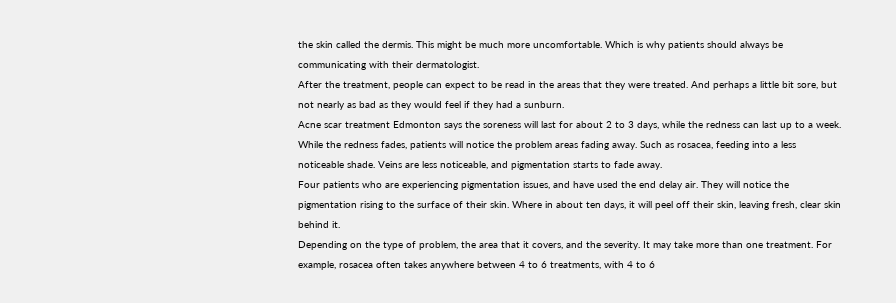the skin called the dermis. This might be much more uncomfortable. Which is why patients should always be communicating with their dermatologist.
After the treatment, people can expect to be read in the areas that they were treated. And perhaps a little bit sore, but not nearly as bad as they would feel if they had a sunburn.
Acne scar treatment Edmonton says the soreness will last for about 2 to 3 days, while the redness can last up to a week. While the redness fades, patients will notice the problem areas fading away. Such as rosacea, feeding into a less noticeable shade. Veins are less noticeable, and pigmentation starts to fade away.
Four patients who are experiencing pigmentation issues, and have used the end delay air. They will notice the pigmentation rising to the surface of their skin. Where in about ten days, it will peel off their skin, leaving fresh, clear skin behind it.
Depending on the type of problem, the area that it covers, and the severity. It may take more than one treatment. For example, rosacea often takes anywhere between 4 to 6 treatments, with 4 to 6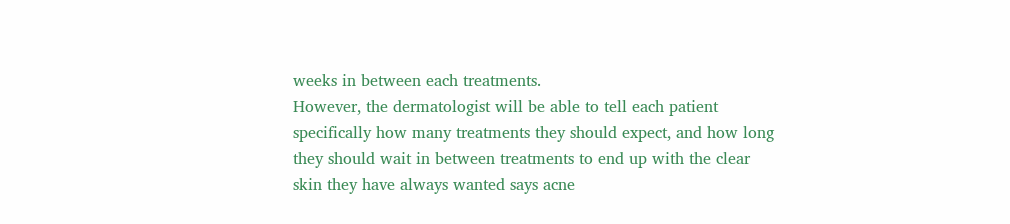weeks in between each treatments.
However, the dermatologist will be able to tell each patient specifically how many treatments they should expect, and how long they should wait in between treatments to end up with the clear skin they have always wanted says acne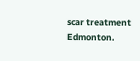scar treatment Edmonton.